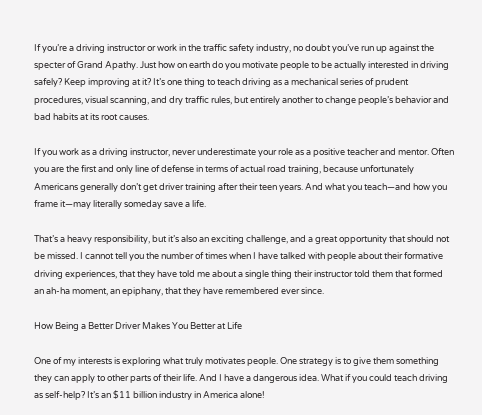If you’re a driving instructor or work in the traffic safety industry, no doubt you’ve run up against the specter of Grand Apathy. Just how on earth do you motivate people to be actually interested in driving safely? Keep improving at it? It’s one thing to teach driving as a mechanical series of prudent procedures, visual scanning, and dry traffic rules, but entirely another to change people’s behavior and bad habits at its root causes.

If you work as a driving instructor, never underestimate your role as a positive teacher and mentor. Often you are the first and only line of defense in terms of actual road training, because unfortunately Americans generally don’t get driver training after their teen years. And what you teach—and how you frame it—may literally someday save a life.

That’s a heavy responsibility, but it’s also an exciting challenge, and a great opportunity that should not be missed. I cannot tell you the number of times when I have talked with people about their formative driving experiences, that they have told me about a single thing their instructor told them that formed an ah-ha moment, an epiphany, that they have remembered ever since.

How Being a Better Driver Makes You Better at Life

One of my interests is exploring what truly motivates people. One strategy is to give them something they can apply to other parts of their life. And I have a dangerous idea. What if you could teach driving as self-help? It’s an $11 billion industry in America alone!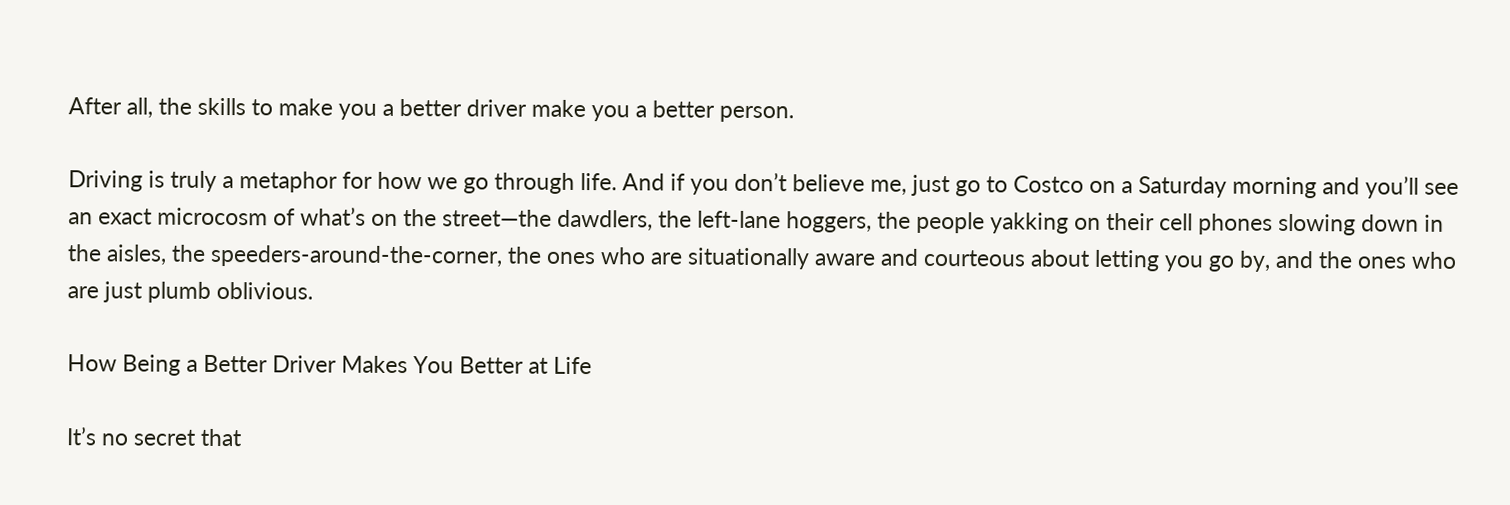After all, the skills to make you a better driver make you a better person.

Driving is truly a metaphor for how we go through life. And if you don’t believe me, just go to Costco on a Saturday morning and you’ll see an exact microcosm of what’s on the street—the dawdlers, the left-lane hoggers, the people yakking on their cell phones slowing down in the aisles, the speeders-around-the-corner, the ones who are situationally aware and courteous about letting you go by, and the ones who are just plumb oblivious.

How Being a Better Driver Makes You Better at Life

It’s no secret that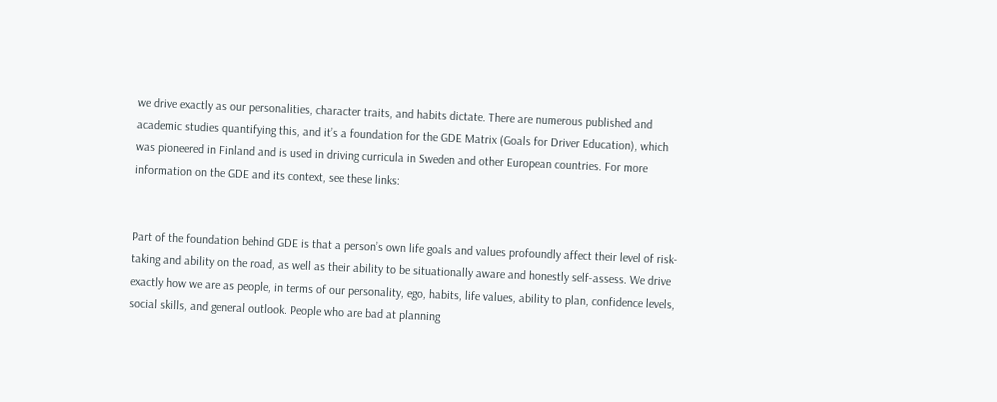we drive exactly as our personalities, character traits, and habits dictate. There are numerous published and academic studies quantifying this, and it’s a foundation for the GDE Matrix (Goals for Driver Education), which was pioneered in Finland and is used in driving curricula in Sweden and other European countries. For more information on the GDE and its context, see these links:


Part of the foundation behind GDE is that a person’s own life goals and values profoundly affect their level of risk-taking and ability on the road, as well as their ability to be situationally aware and honestly self-assess. We drive exactly how we are as people, in terms of our personality, ego, habits, life values, ability to plan, confidence levels, social skills, and general outlook. People who are bad at planning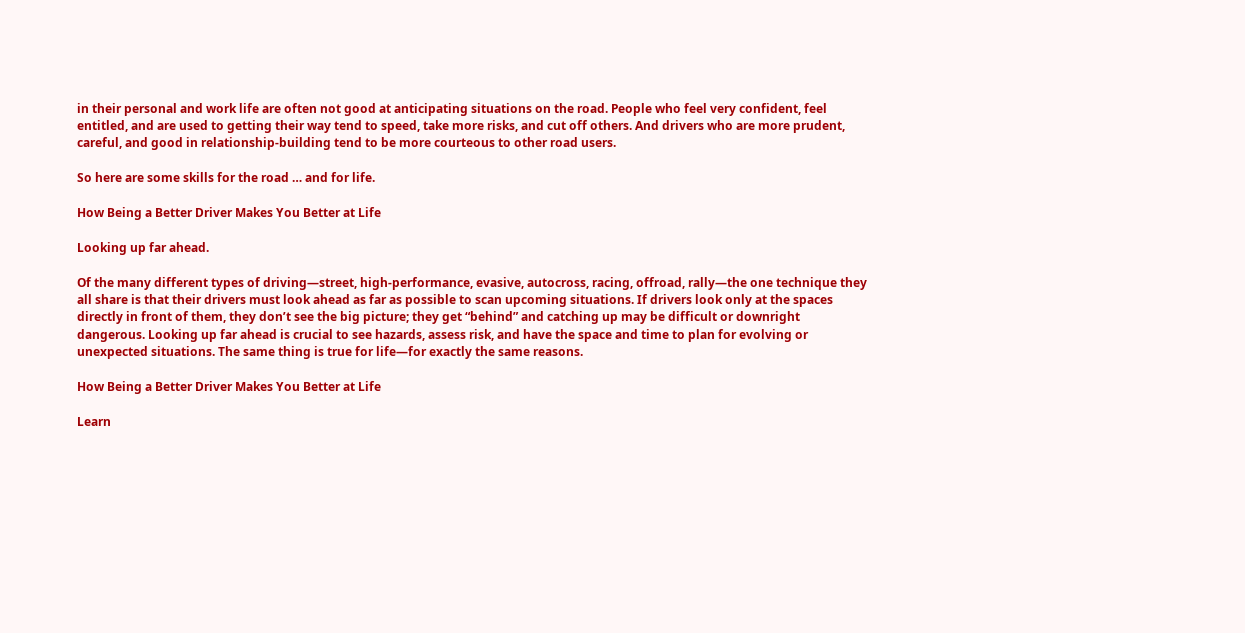in their personal and work life are often not good at anticipating situations on the road. People who feel very confident, feel entitled, and are used to getting their way tend to speed, take more risks, and cut off others. And drivers who are more prudent, careful, and good in relationship-building tend to be more courteous to other road users.

So here are some skills for the road … and for life.

How Being a Better Driver Makes You Better at Life

Looking up far ahead.

Of the many different types of driving—street, high-performance, evasive, autocross, racing, offroad, rally—the one technique they all share is that their drivers must look ahead as far as possible to scan upcoming situations. If drivers look only at the spaces directly in front of them, they don’t see the big picture; they get “behind” and catching up may be difficult or downright dangerous. Looking up far ahead is crucial to see hazards, assess risk, and have the space and time to plan for evolving or unexpected situations. The same thing is true for life—for exactly the same reasons.

How Being a Better Driver Makes You Better at Life

Learn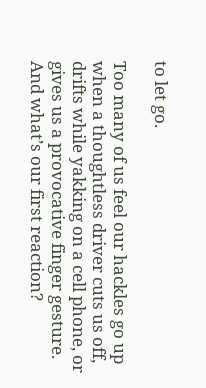to let go.

Too many of us feel our hackles go up when a thoughtless driver cuts us off, drifts while yakking on a cell phone, or gives us a provocative finger gesture. And what’s our first reaction?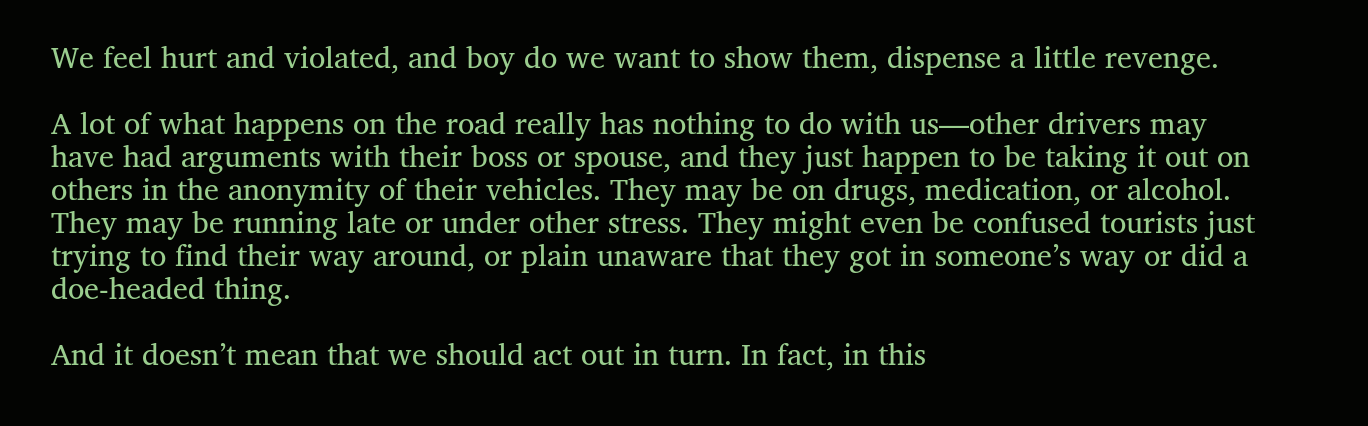We feel hurt and violated, and boy do we want to show them, dispense a little revenge.

A lot of what happens on the road really has nothing to do with us—other drivers may have had arguments with their boss or spouse, and they just happen to be taking it out on others in the anonymity of their vehicles. They may be on drugs, medication, or alcohol. They may be running late or under other stress. They might even be confused tourists just trying to find their way around, or plain unaware that they got in someone’s way or did a doe-headed thing.

And it doesn’t mean that we should act out in turn. In fact, in this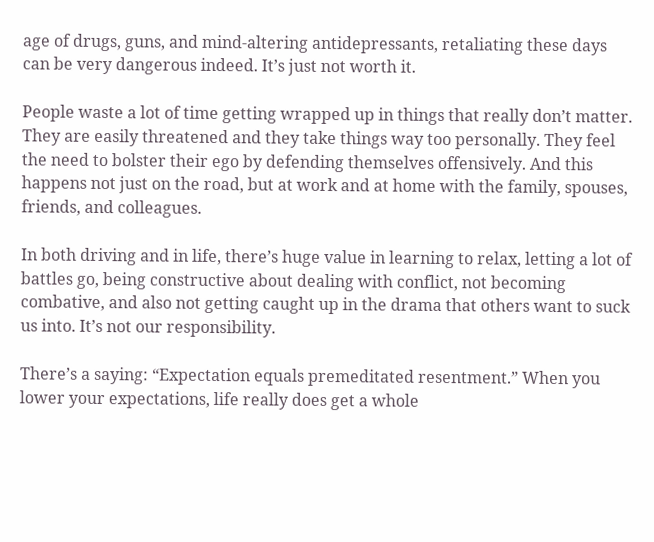age of drugs, guns, and mind-altering antidepressants, retaliating these days can be very dangerous indeed. It’s just not worth it.

People waste a lot of time getting wrapped up in things that really don’t matter. They are easily threatened and they take things way too personally. They feel the need to bolster their ego by defending themselves offensively. And this happens not just on the road, but at work and at home with the family, spouses, friends, and colleagues.

In both driving and in life, there’s huge value in learning to relax, letting a lot of battles go, being constructive about dealing with conflict, not becoming combative, and also not getting caught up in the drama that others want to suck us into. It’s not our responsibility.

There’s a saying: “Expectation equals premeditated resentment.” When you lower your expectations, life really does get a whole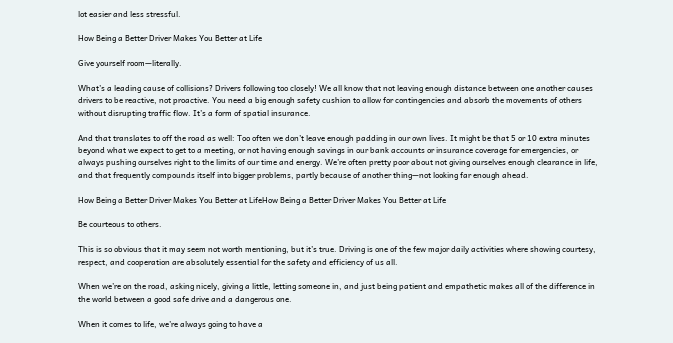lot easier and less stressful.

How Being a Better Driver Makes You Better at Life

Give yourself room—literally.

What’s a leading cause of collisions? Drivers following too closely! We all know that not leaving enough distance between one another causes drivers to be reactive, not proactive. You need a big enough safety cushion to allow for contingencies and absorb the movements of others without disrupting traffic flow. It’s a form of spatial insurance.

And that translates to off the road as well: Too often we don’t leave enough padding in our own lives. It might be that 5 or 10 extra minutes beyond what we expect to get to a meeting, or not having enough savings in our bank accounts or insurance coverage for emergencies, or always pushing ourselves right to the limits of our time and energy. We’re often pretty poor about not giving ourselves enough clearance in life, and that frequently compounds itself into bigger problems, partly because of another thing—not looking far enough ahead.

How Being a Better Driver Makes You Better at LifeHow Being a Better Driver Makes You Better at Life

Be courteous to others.

This is so obvious that it may seem not worth mentioning, but it’s true. Driving is one of the few major daily activities where showing courtesy, respect, and cooperation are absolutely essential for the safety and efficiency of us all.

When we’re on the road, asking nicely, giving a little, letting someone in, and just being patient and empathetic makes all of the difference in the world between a good safe drive and a dangerous one.

When it comes to life, we’re always going to have a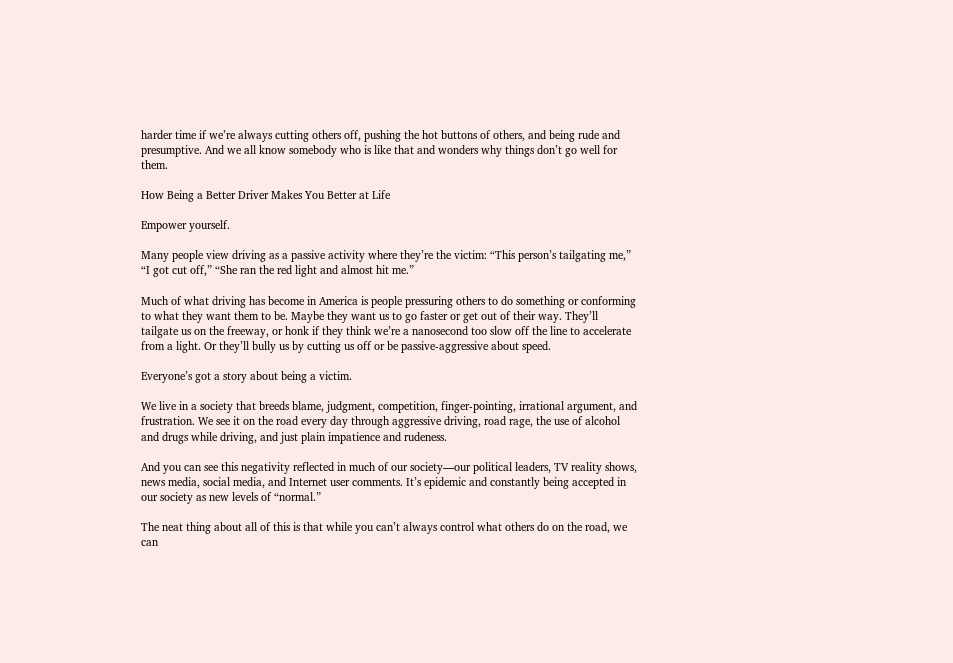harder time if we’re always cutting others off, pushing the hot buttons of others, and being rude and presumptive. And we all know somebody who is like that and wonders why things don’t go well for them.

How Being a Better Driver Makes You Better at Life

Empower yourself.

Many people view driving as a passive activity where they’re the victim: “This person’s tailgating me,” “I got cut off,” “She ran the red light and almost hit me.”

Much of what driving has become in America is people pressuring others to do something or conforming to what they want them to be. Maybe they want us to go faster or get out of their way. They’ll tailgate us on the freeway, or honk if they think we’re a nanosecond too slow off the line to accelerate from a light. Or they’ll bully us by cutting us off or be passive-aggressive about speed.

Everyone’s got a story about being a victim.

We live in a society that breeds blame, judgment, competition, finger-pointing, irrational argument, and frustration. We see it on the road every day through aggressive driving, road rage, the use of alcohol and drugs while driving, and just plain impatience and rudeness.

And you can see this negativity reflected in much of our society—our political leaders, TV reality shows, news media, social media, and Internet user comments. It’s epidemic and constantly being accepted in our society as new levels of “normal.”

The neat thing about all of this is that while you can’t always control what others do on the road, we can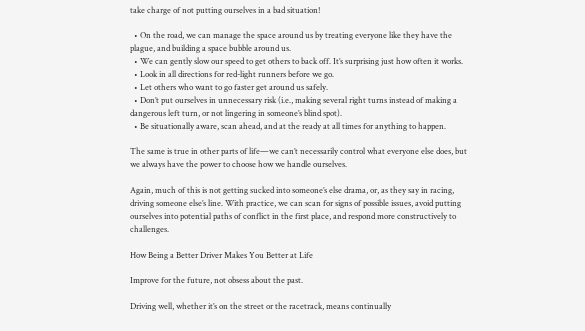take charge of not putting ourselves in a bad situation!

  • On the road, we can manage the space around us by treating everyone like they have the plague, and building a space bubble around us.
  • We can gently slow our speed to get others to back off. It’s surprising just how often it works.
  • Look in all directions for red-light runners before we go.
  • Let others who want to go faster get around us safely.
  • Don’t put ourselves in unnecessary risk (i.e., making several right turns instead of making a dangerous left turn, or not lingering in someone’s blind spot).
  • Be situationally aware, scan ahead, and at the ready at all times for anything to happen.

The same is true in other parts of life—we can’t necessarily control what everyone else does, but we always have the power to choose how we handle ourselves.

Again, much of this is not getting sucked into someone’s else drama, or, as they say in racing, driving someone else’s line. With practice, we can scan for signs of possible issues, avoid putting ourselves into potential paths of conflict in the first place, and respond more constructively to challenges.

How Being a Better Driver Makes You Better at Life

Improve for the future, not obsess about the past.

Driving well, whether it’s on the street or the racetrack, means continually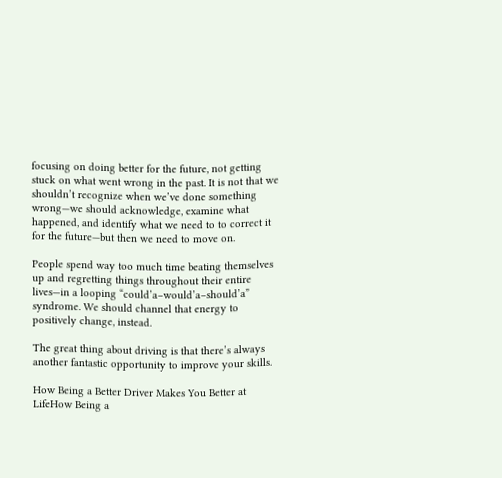focusing on doing better for the future, not getting stuck on what went wrong in the past. It is not that we shouldn’t recognize when we’ve done something wrong—we should acknowledge, examine what happened, and identify what we need to to correct it for the future—but then we need to move on.

People spend way too much time beating themselves up and regretting things throughout their entire lives—in a looping “could’a–would’a–should’a” syndrome. We should channel that energy to positively change, instead.

The great thing about driving is that there’s always another fantastic opportunity to improve your skills.

How Being a Better Driver Makes You Better at LifeHow Being a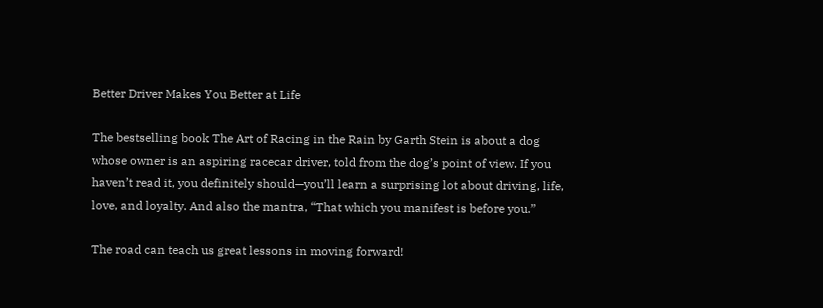Better Driver Makes You Better at Life

The bestselling book The Art of Racing in the Rain by Garth Stein is about a dog whose owner is an aspiring racecar driver, told from the dog’s point of view. If you haven’t read it, you definitely should—you’ll learn a surprising lot about driving, life, love, and loyalty. And also the mantra, “That which you manifest is before you.”

The road can teach us great lessons in moving forward!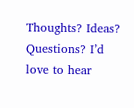Thoughts? Ideas? Questions? I’d love to hear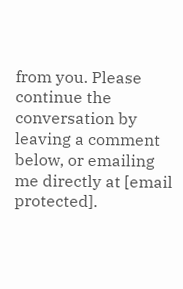from you. Please continue the conversation by leaving a comment below, or emailing me directly at [email protected].